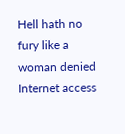Hell hath no fury like a woman denied Internet access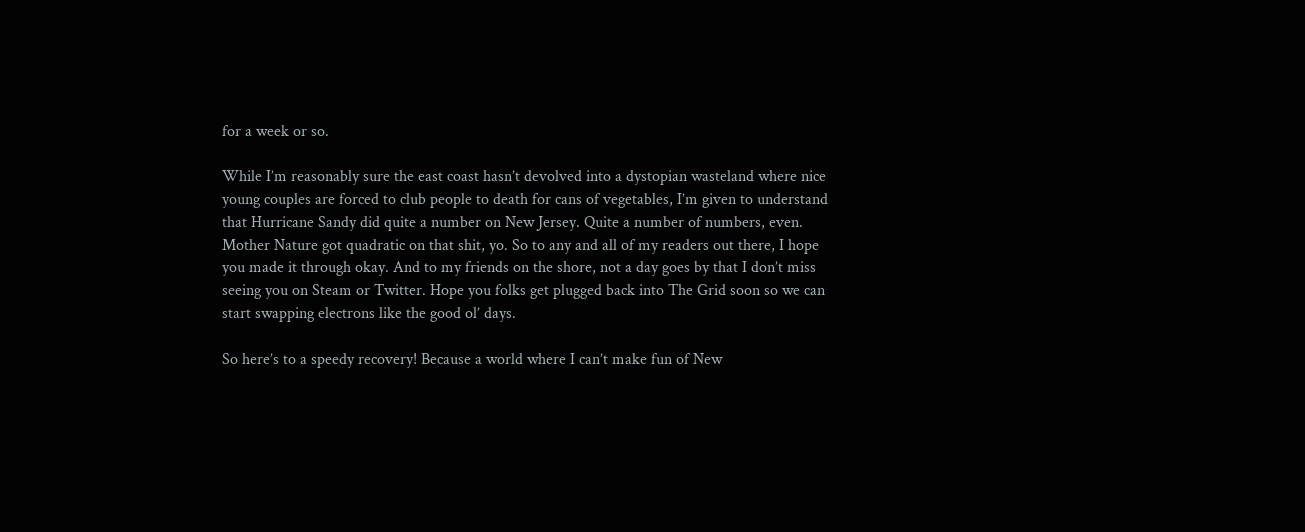for a week or so.

While I’m reasonably sure the east coast hasn’t devolved into a dystopian wasteland where nice young couples are forced to club people to death for cans of vegetables, I’m given to understand that Hurricane Sandy did quite a number on New Jersey. Quite a number of numbers, even. Mother Nature got quadratic on that shit, yo. So to any and all of my readers out there, I hope you made it through okay. And to my friends on the shore, not a day goes by that I don’t miss seeing you on Steam or Twitter. Hope you folks get plugged back into The Grid soon so we can start swapping electrons like the good ol’ days.

So here’s to a speedy recovery! Because a world where I can’t make fun of New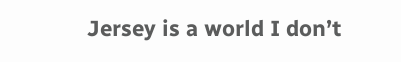Jersey is a world I don’t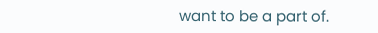want to be a part of.